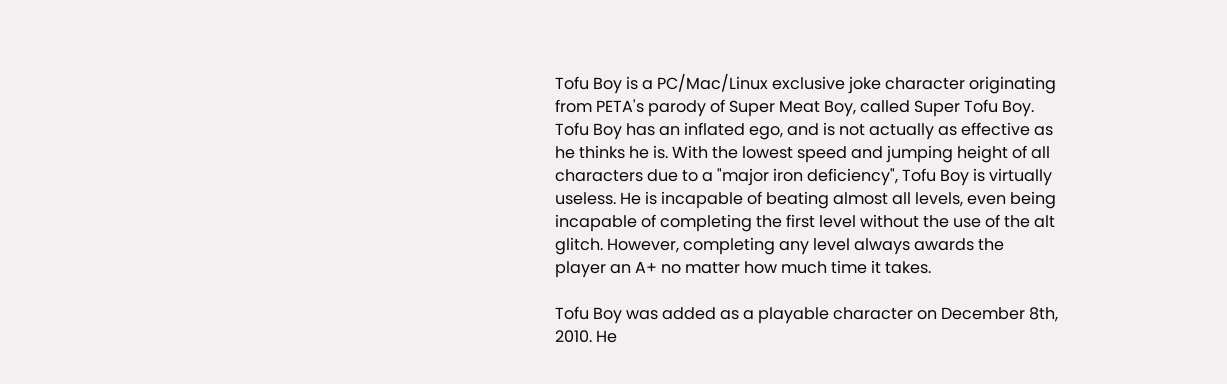Tofu Boy is a PC/Mac/Linux exclusive joke character originating from PETA's parody of Super Meat Boy, called Super Tofu Boy. Tofu Boy has an inflated ego, and is not actually as effective as he thinks he is. With the lowest speed and jumping height of all characters due to a "major iron deficiency", Tofu Boy is virtually useless. He is incapable of beating almost all levels, even being incapable of completing the first level without the use of the alt glitch. However, completing any level always awards the player an A+ no matter how much time it takes.

Tofu Boy was added as a playable character on December 8th, 2010. He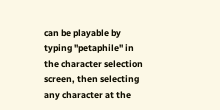can be playable by typing "petaphile" in the character selection screen, then selecting any character at the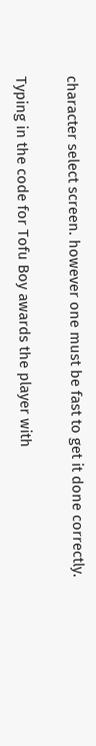character select screen. however one must be fast to get it done correctly.

Typing in the code for Tofu Boy awards the player with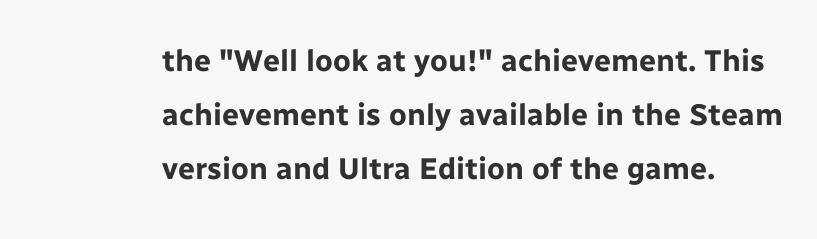the "Well look at you!" achievement. This achievement is only available in the Steam version and Ultra Edition of the game.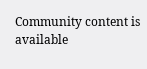Community content is available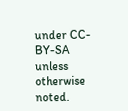under CC-BY-SA unless otherwise noted.